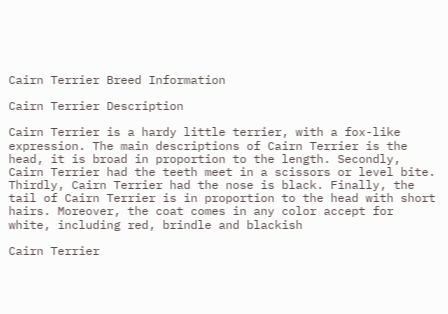Cairn Terrier Breed Information

Cairn Terrier Description

Cairn Terrier is a hardy little terrier, with a fox-like expression. The main descriptions of Cairn Terrier is the head, it is broad in proportion to the length. Secondly, Cairn Terrier had the teeth meet in a scissors or level bite. Thirdly, Cairn Terrier had the nose is black. Finally, the tail of Cairn Terrier is in proportion to the head with short hairs. Moreover, the coat comes in any color accept for white, including red, brindle and blackish

Cairn Terrier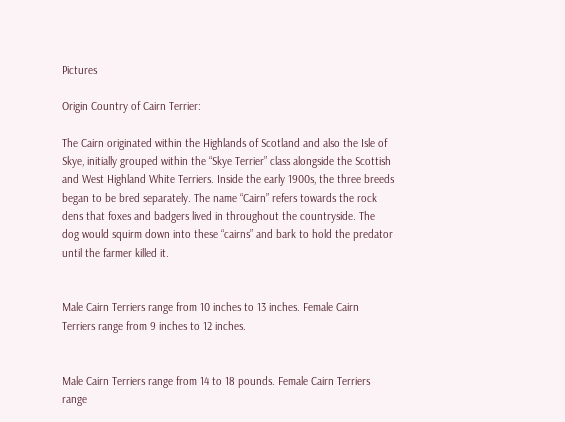Pictures

Origin Country of Cairn Terrier:

The Cairn originated within the Highlands of Scotland and also the Isle of Skye, initially grouped within the “Skye Terrier” class alongside the Scottish and West Highland White Terriers. Inside the early 1900s, the three breeds began to be bred separately. The name “Cairn” refers towards the rock dens that foxes and badgers lived in throughout the countryside. The dog would squirm down into these “cairns” and bark to hold the predator until the farmer killed it.


Male Cairn Terriers range from 10 inches to 13 inches. Female Cairn Terriers range from 9 inches to 12 inches.


Male Cairn Terriers range from 14 to 18 pounds. Female Cairn Terriers range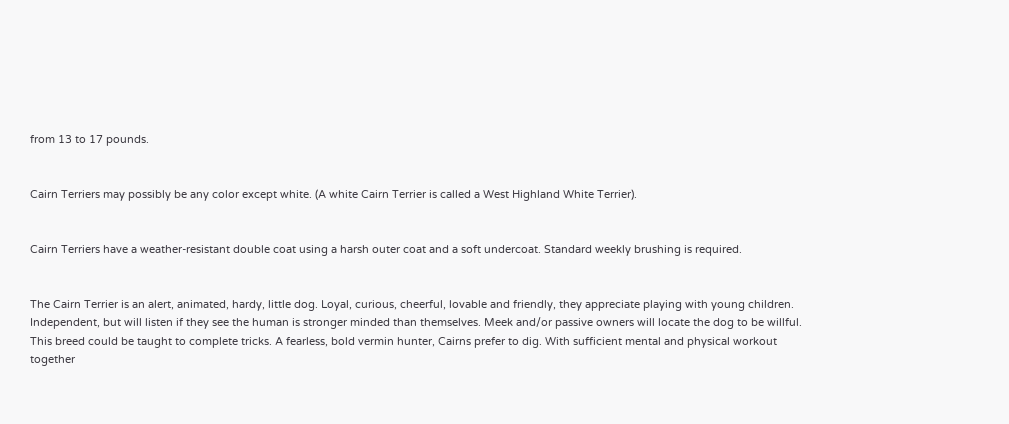from 13 to 17 pounds.


Cairn Terriers may possibly be any color except white. (A white Cairn Terrier is called a West Highland White Terrier).


Cairn Terriers have a weather-resistant double coat using a harsh outer coat and a soft undercoat. Standard weekly brushing is required.


The Cairn Terrier is an alert, animated, hardy, little dog. Loyal, curious, cheerful, lovable and friendly, they appreciate playing with young children. Independent, but will listen if they see the human is stronger minded than themselves. Meek and/or passive owners will locate the dog to be willful. This breed could be taught to complete tricks. A fearless, bold vermin hunter, Cairns prefer to dig. With sufficient mental and physical workout together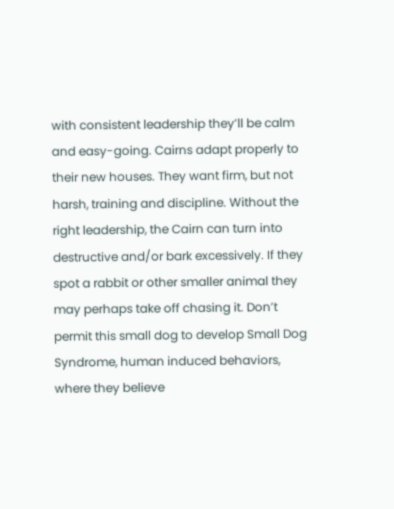with consistent leadership they’ll be calm and easy-going. Cairns adapt properly to their new houses. They want firm, but not harsh, training and discipline. Without the right leadership, the Cairn can turn into destructive and/or bark excessively. If they spot a rabbit or other smaller animal they may perhaps take off chasing it. Don’t permit this small dog to develop Small Dog Syndrome, human induced behaviors, where they believe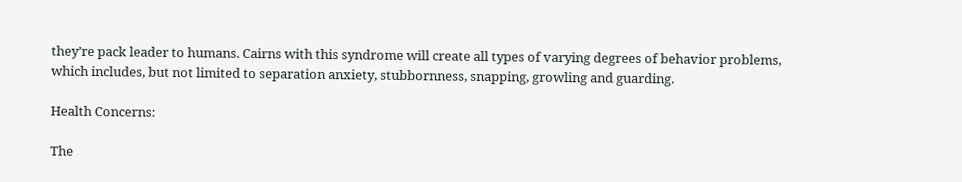they’re pack leader to humans. Cairns with this syndrome will create all types of varying degrees of behavior problems, which includes, but not limited to separation anxiety, stubbornness, snapping, growling and guarding.

Health Concerns:

The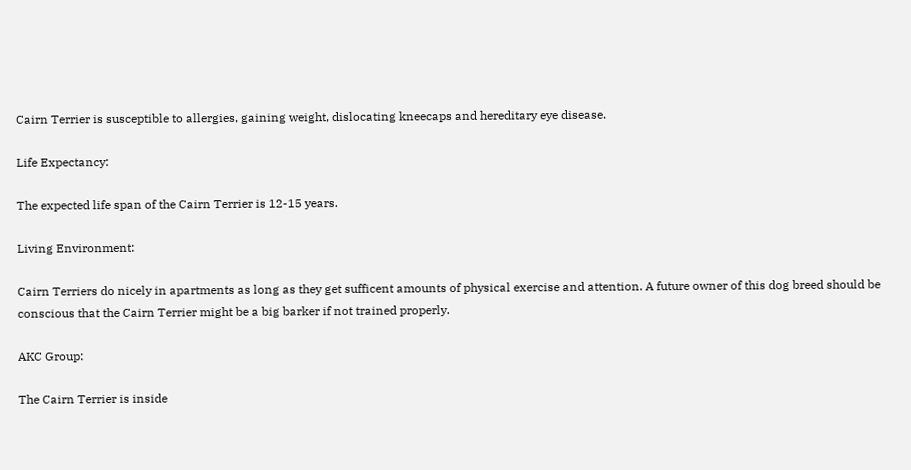Cairn Terrier is susceptible to allergies, gaining weight, dislocating kneecaps and hereditary eye disease.

Life Expectancy:

The expected life span of the Cairn Terrier is 12-15 years.

Living Environment:

Cairn Terriers do nicely in apartments as long as they get sufficent amounts of physical exercise and attention. A future owner of this dog breed should be conscious that the Cairn Terrier might be a big barker if not trained properly.

AKC Group:

The Cairn Terrier is inside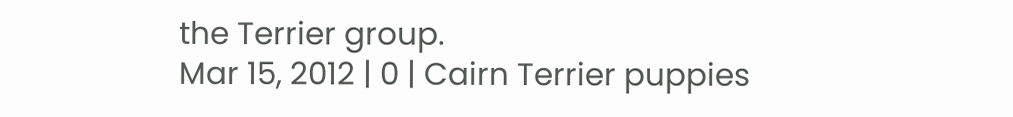the Terrier group.
Mar 15, 2012 | 0 | Cairn Terrier puppies